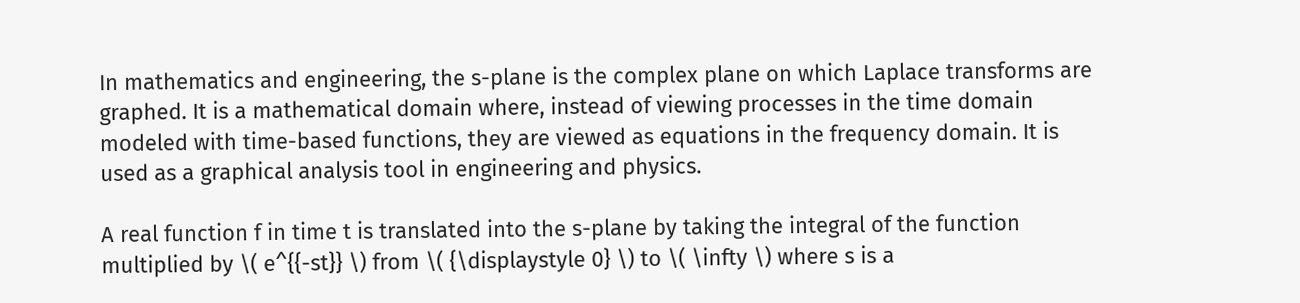In mathematics and engineering, the s-plane is the complex plane on which Laplace transforms are graphed. It is a mathematical domain where, instead of viewing processes in the time domain modeled with time-based functions, they are viewed as equations in the frequency domain. It is used as a graphical analysis tool in engineering and physics.

A real function f in time t is translated into the s-plane by taking the integral of the function multiplied by \( e^{{-st}} \) from \( {\displaystyle 0} \) to \( \infty \) where s is a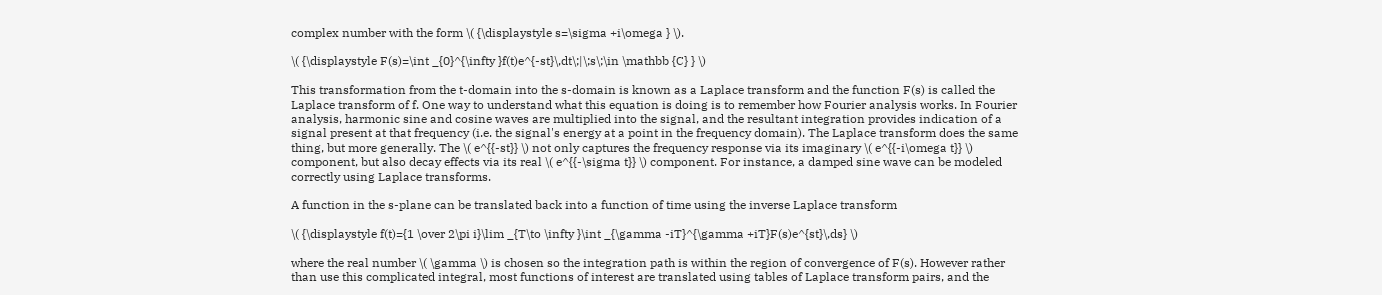complex number with the form \( {\displaystyle s=\sigma +i\omega } \).

\( {\displaystyle F(s)=\int _{0}^{\infty }f(t)e^{-st}\,dt\;|\;s\;\in \mathbb {C} } \)

This transformation from the t-domain into the s-domain is known as a Laplace transform and the function F(s) is called the Laplace transform of f. One way to understand what this equation is doing is to remember how Fourier analysis works. In Fourier analysis, harmonic sine and cosine waves are multiplied into the signal, and the resultant integration provides indication of a signal present at that frequency (i.e. the signal's energy at a point in the frequency domain). The Laplace transform does the same thing, but more generally. The \( e^{{-st}} \) not only captures the frequency response via its imaginary \( e^{{-i\omega t}} \) component, but also decay effects via its real \( e^{{-\sigma t}} \) component. For instance, a damped sine wave can be modeled correctly using Laplace transforms.

A function in the s-plane can be translated back into a function of time using the inverse Laplace transform

\( {\displaystyle f(t)={1 \over 2\pi i}\lim _{T\to \infty }\int _{\gamma -iT}^{\gamma +iT}F(s)e^{st}\,ds} \)

where the real number \( \gamma \) is chosen so the integration path is within the region of convergence of F(s). However rather than use this complicated integral, most functions of interest are translated using tables of Laplace transform pairs, and the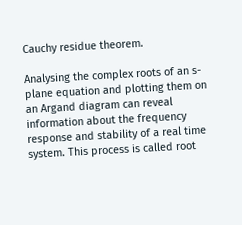Cauchy residue theorem.

Analysing the complex roots of an s-plane equation and plotting them on an Argand diagram can reveal information about the frequency response and stability of a real time system. This process is called root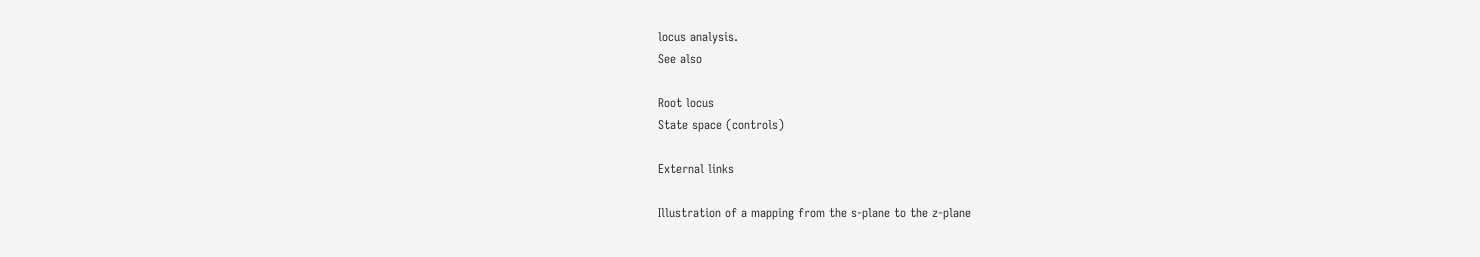locus analysis.
See also

Root locus
State space (controls)

External links

Illustration of a mapping from the s-plane to the z-plane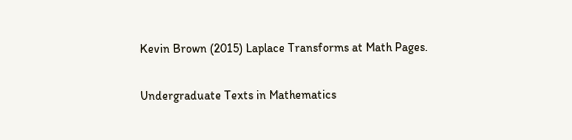Kevin Brown (2015) Laplace Transforms at Math Pages.

Undergraduate Texts in Mathematics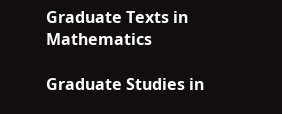Graduate Texts in Mathematics

Graduate Studies in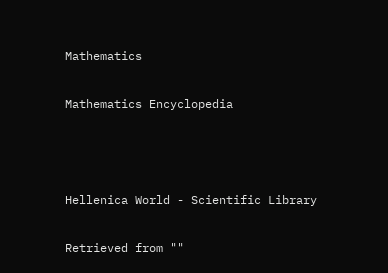Mathematics

Mathematics Encyclopedia



Hellenica World - Scientific Library

Retrieved from ""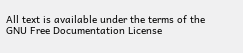All text is available under the terms of the GNU Free Documentation License